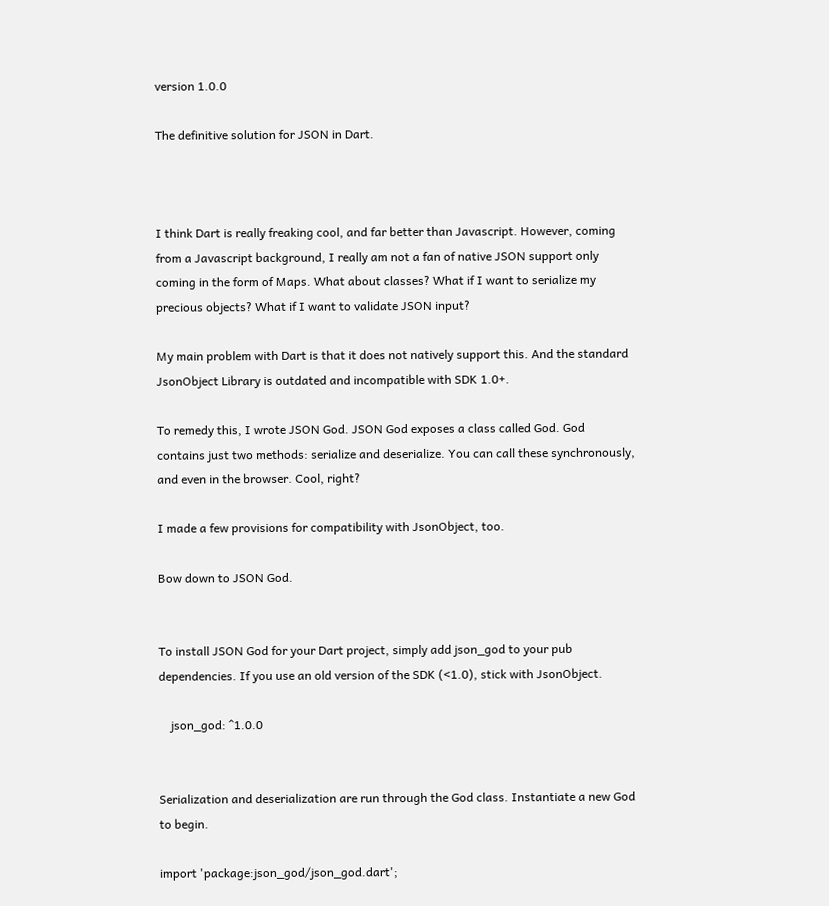version 1.0.0

The definitive solution for JSON in Dart.



I think Dart is really freaking cool, and far better than Javascript. However, coming from a Javascript background, I really am not a fan of native JSON support only coming in the form of Maps. What about classes? What if I want to serialize my precious objects? What if I want to validate JSON input?

My main problem with Dart is that it does not natively support this. And the standard JsonObject Library is outdated and incompatible with SDK 1.0+.

To remedy this, I wrote JSON God. JSON God exposes a class called God. God contains just two methods: serialize and deserialize. You can call these synchronously, and even in the browser. Cool, right?

I made a few provisions for compatibility with JsonObject, too.

Bow down to JSON God.


To install JSON God for your Dart project, simply add json_god to your pub dependencies. If you use an old version of the SDK (<1.0), stick with JsonObject.

    json_god: ^1.0.0


Serialization and deserialization are run through the God class. Instantiate a new God to begin.

import 'package:json_god/json_god.dart';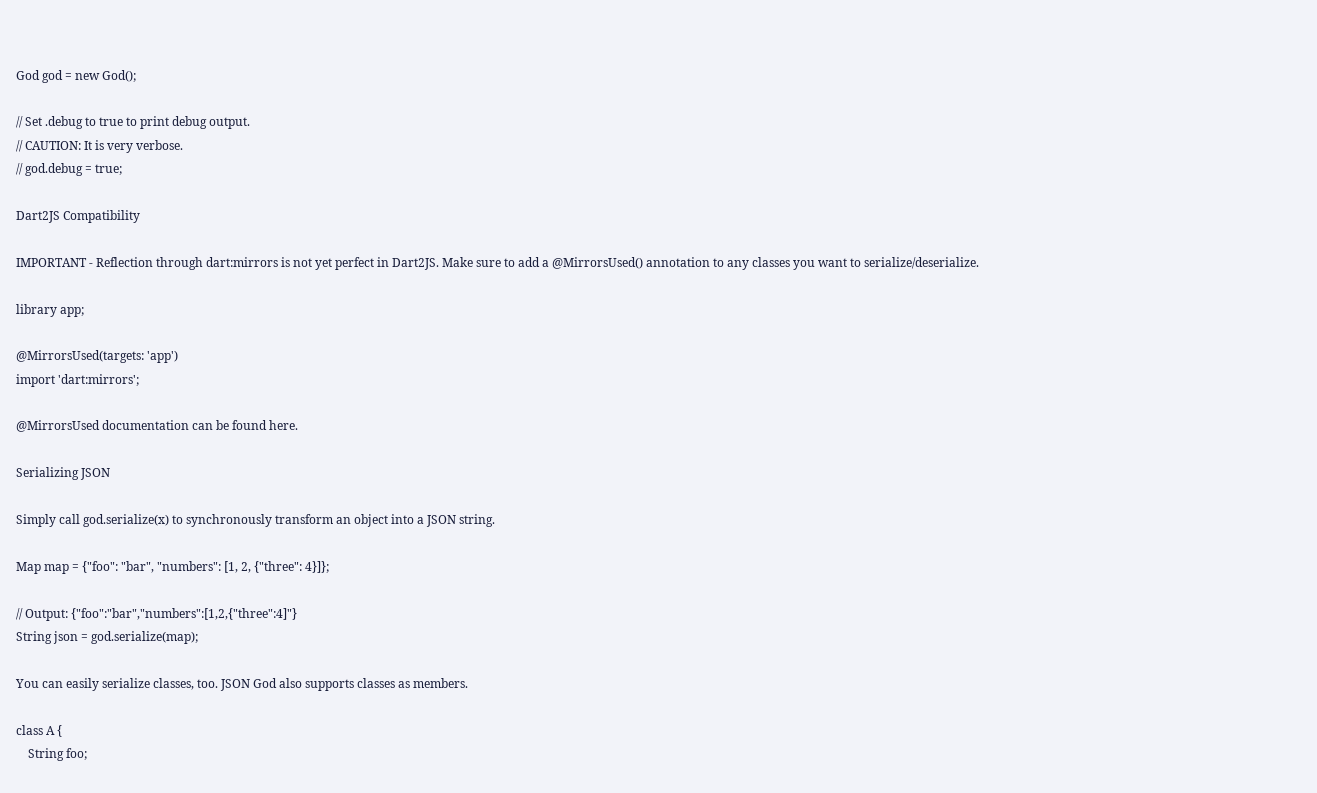God god = new God();

// Set .debug to true to print debug output.
// CAUTION: It is very verbose.
// god.debug = true;

Dart2JS Compatibility

IMPORTANT - Reflection through dart:mirrors is not yet perfect in Dart2JS. Make sure to add a @MirrorsUsed() annotation to any classes you want to serialize/deserialize.

library app;

@MirrorsUsed(targets: 'app')
import 'dart:mirrors';

@MirrorsUsed documentation can be found here.

Serializing JSON

Simply call god.serialize(x) to synchronously transform an object into a JSON string.

Map map = {"foo": "bar", "numbers": [1, 2, {"three": 4}]};

// Output: {"foo":"bar","numbers":[1,2,{"three":4]"}
String json = god.serialize(map);

You can easily serialize classes, too. JSON God also supports classes as members.

class A {
    String foo;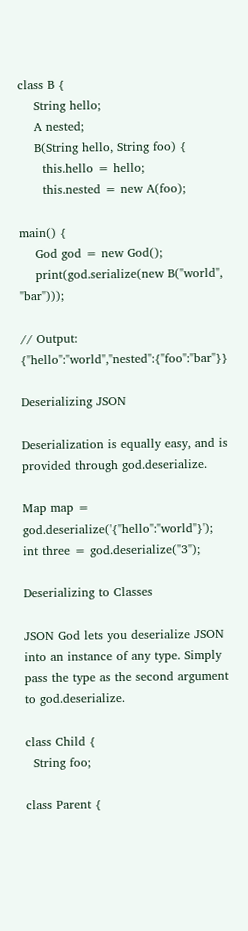class B {
    String hello;
    A nested;
    B(String hello, String foo) {
      this.hello = hello;
      this.nested = new A(foo);

main() {
    God god = new God();
    print(god.serialize(new B("world", "bar")));

// Output: {"hello":"world","nested":{"foo":"bar"}}

Deserializing JSON

Deserialization is equally easy, and is provided through god.deserialize.

Map map = god.deserialize('{"hello":"world"}');
int three = god.deserialize("3");

Deserializing to Classes

JSON God lets you deserialize JSON into an instance of any type. Simply pass the type as the second argument to god.deserialize.

class Child {
  String foo;

class Parent {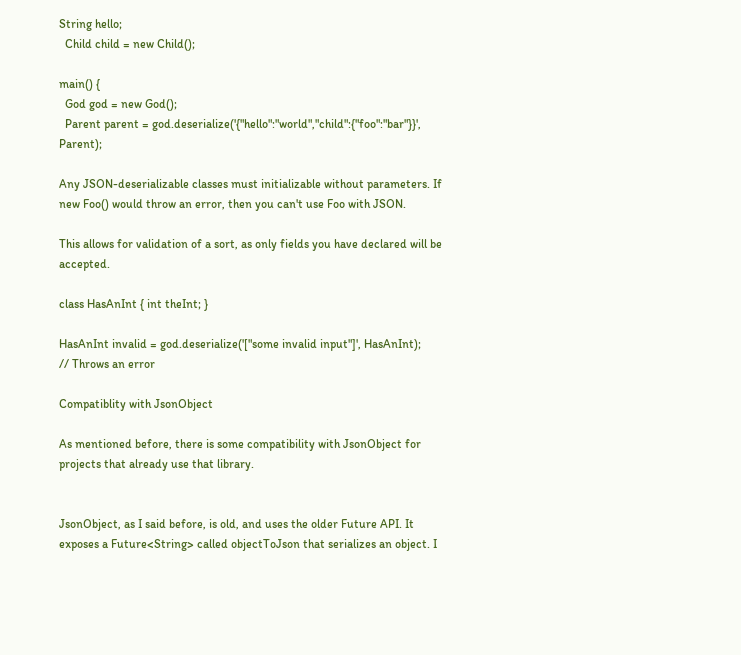String hello;
  Child child = new Child();

main() {
  God god = new God();
  Parent parent = god.deserialize('{"hello":"world","child":{"foo":"bar"}}', Parent);

Any JSON-deserializable classes must initializable without parameters. If new Foo() would throw an error, then you can't use Foo with JSON.

This allows for validation of a sort, as only fields you have declared will be accepted.

class HasAnInt { int theInt; }

HasAnInt invalid = god.deserialize('["some invalid input"]', HasAnInt);
// Throws an error

Compatiblity with JsonObject

As mentioned before, there is some compatibility with JsonObject for projects that already use that library.


JsonObject, as I said before, is old, and uses the older Future API. It exposes a Future<String> called objectToJson that serializes an object. I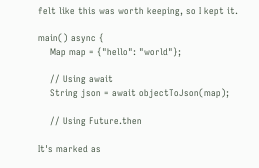felt like this was worth keeping, so I kept it.

main() async {
    Map map = {"hello": "world"};

    // Using await
    String json = await objectToJson(map);

    // Using Future.then

It's marked as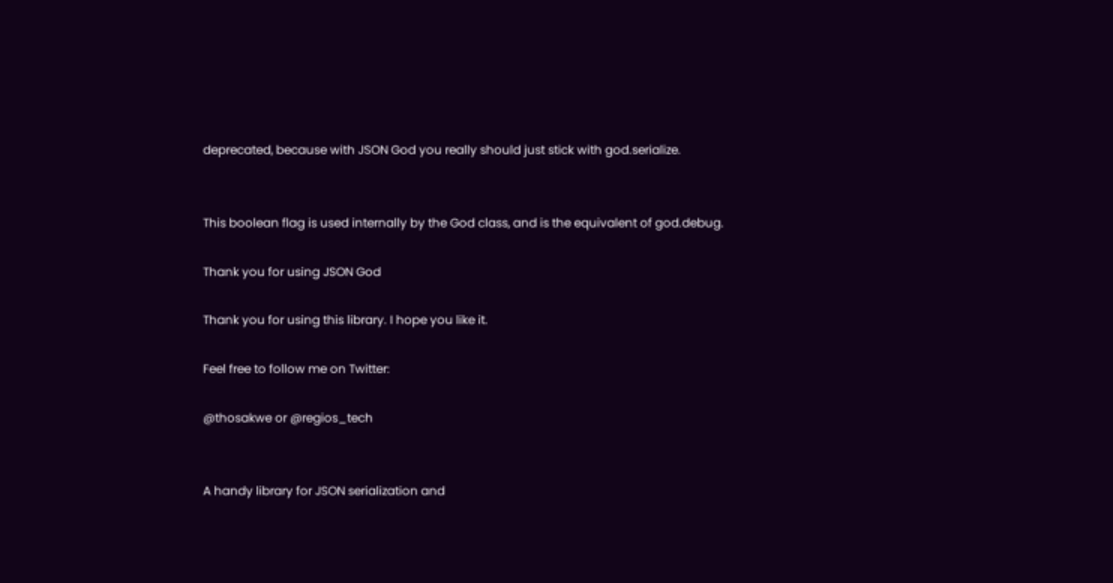deprecated, because with JSON God you really should just stick with god.serialize.


This boolean flag is used internally by the God class, and is the equivalent of god.debug.

Thank you for using JSON God

Thank you for using this library. I hope you like it.

Feel free to follow me on Twitter:

@thosakwe or @regios_tech


A handy library for JSON serialization and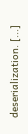deserialization. [...]